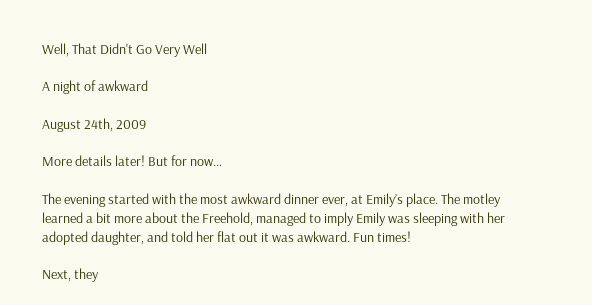Well, That Didn't Go Very Well

A night of awkward

August 24th, 2009

More details later! But for now…

The evening started with the most awkward dinner ever, at Emily’s place. The motley learned a bit more about the Freehold, managed to imply Emily was sleeping with her adopted daughter, and told her flat out it was awkward. Fun times!

Next, they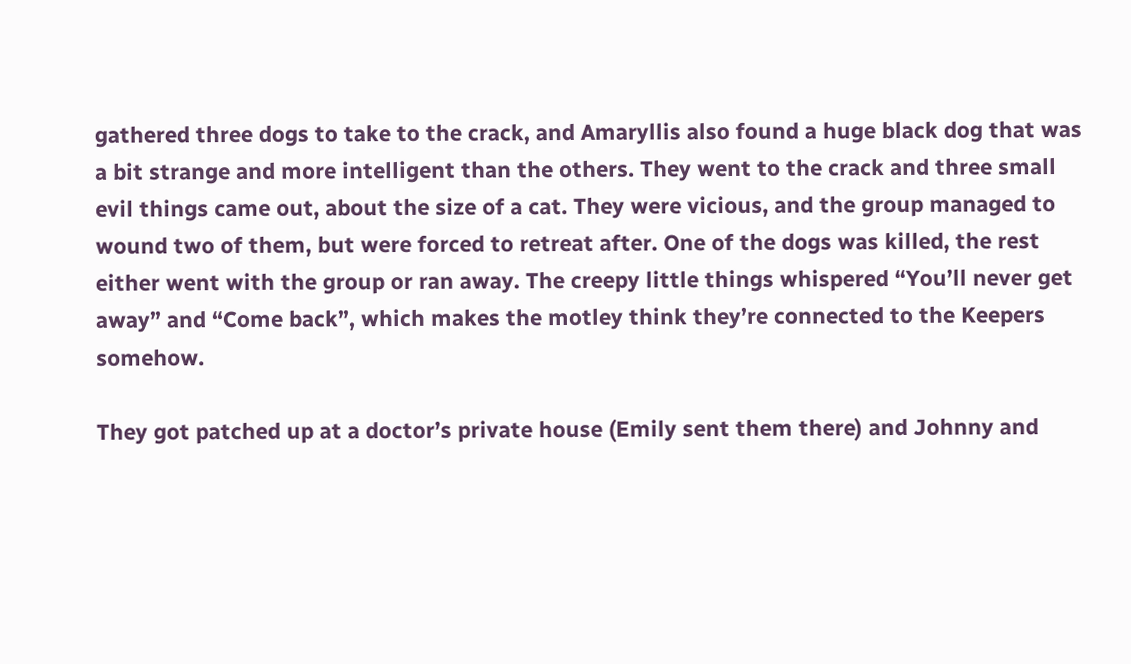gathered three dogs to take to the crack, and Amaryllis also found a huge black dog that was a bit strange and more intelligent than the others. They went to the crack and three small evil things came out, about the size of a cat. They were vicious, and the group managed to wound two of them, but were forced to retreat after. One of the dogs was killed, the rest either went with the group or ran away. The creepy little things whispered “You’ll never get away” and “Come back”, which makes the motley think they’re connected to the Keepers somehow.

They got patched up at a doctor’s private house (Emily sent them there) and Johnny and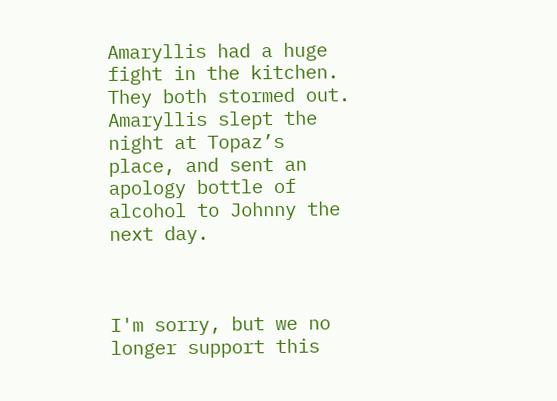Amaryllis had a huge fight in the kitchen. They both stormed out. Amaryllis slept the night at Topaz’s place, and sent an apology bottle of alcohol to Johnny the next day.



I'm sorry, but we no longer support this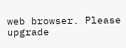web browser. Please upgrade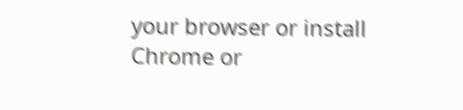your browser or install Chrome or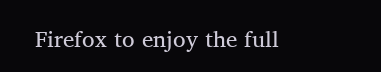Firefox to enjoy the full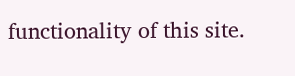functionality of this site.